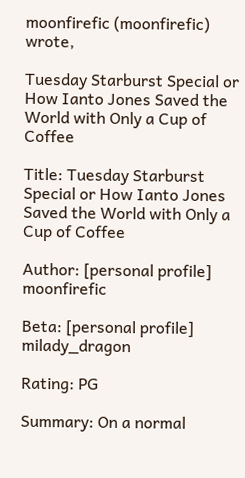moonfirefic (moonfirefic) wrote,

Tuesday Starburst Special or How Ianto Jones Saved the World with Only a Cup of Coffee

Title: Tuesday Starburst Special or How Ianto Jones Saved the World with Only a Cup of Coffee

Author: [personal profile] moonfirefic

Beta: [personal profile] milady_dragon

Rating: PG

Summary: On a normal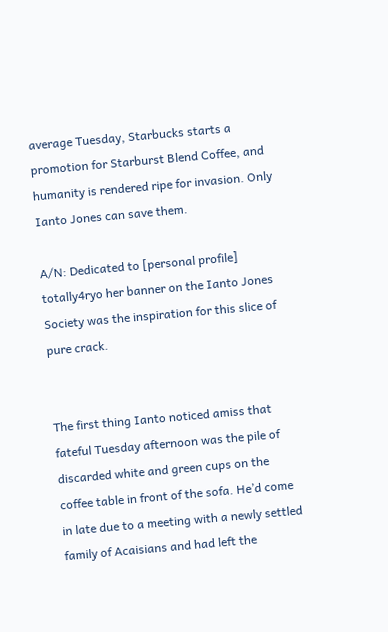average Tuesday, Starbucks starts a promotion for Starburst Blend Coffee, and humanity is rendered ripe for invasion. Only Ianto Jones can save them.

A/N: Dedicated to [personal profile] totally4ryo her banner on the Ianto Jones Society was the inspiration for this slice of pure crack.


The first thing Ianto noticed amiss that fateful Tuesday afternoon was the pile of discarded white and green cups on the coffee table in front of the sofa. He’d come in late due to a meeting with a newly settled family of Acaisians and had left the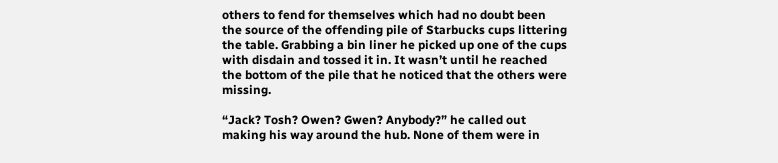others to fend for themselves which had no doubt been the source of the offending pile of Starbucks cups littering the table. Grabbing a bin liner he picked up one of the cups with disdain and tossed it in. It wasn’t until he reached the bottom of the pile that he noticed that the others were missing.

“Jack? Tosh? Owen? Gwen? Anybody?” he called out making his way around the hub. None of them were in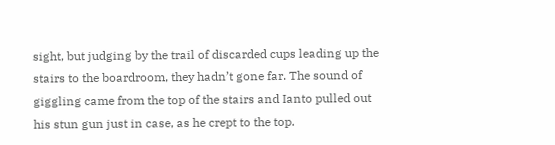sight, but judging by the trail of discarded cups leading up the stairs to the boardroom, they hadn’t gone far. The sound of giggling came from the top of the stairs and Ianto pulled out his stun gun just in case, as he crept to the top.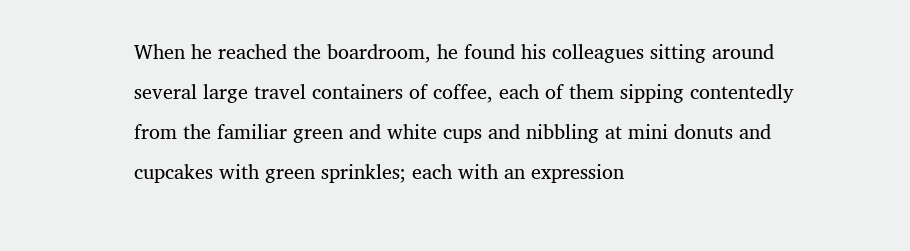When he reached the boardroom, he found his colleagues sitting around several large travel containers of coffee, each of them sipping contentedly from the familiar green and white cups and nibbling at mini donuts and cupcakes with green sprinkles; each with an expression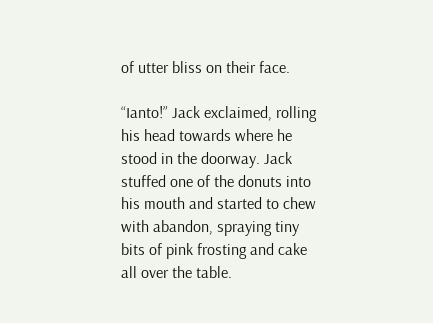of utter bliss on their face.

“Ianto!” Jack exclaimed, rolling his head towards where he stood in the doorway. Jack stuffed one of the donuts into his mouth and started to chew with abandon, spraying tiny bits of pink frosting and cake all over the table.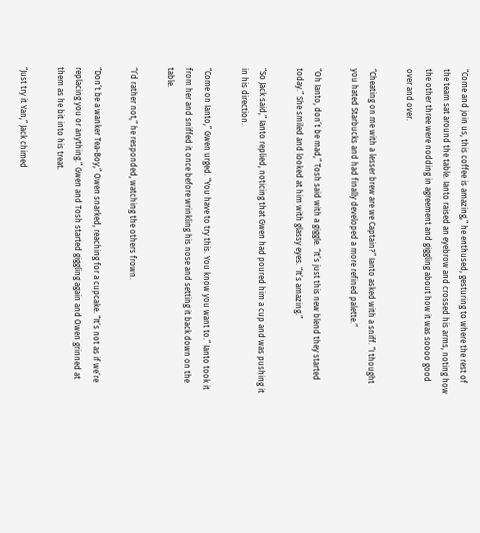“Come and join us, this coffee is amazing,” he enthused, gesturing to where the rest of the team sat around the table. Ianto raised an eyebrow and crossed his arms, noting how the other three were nodding in agreement and giggling about how it was soooo good over and over.

“Cheating on me with a lesser brew are we Captain?” Ianto asked with a sniff. “I thought you hated Starbucks and had finally developed a more refined palette.”

“Oh Ianto, don’t be mad,” Tosh said with a giggle. “It’s just this new blend they started today.” She smiled and looked at him with glassy eyes. “It’s amazing.”

“So Jack said,” Ianto replied, noticing that Gwen had poured him a cup and was pushing it in his direction.

“Come on Ianto,” Gwen urged. “You have to try this. You know you want to.” Ianto took it from her and sniffed it once before wrinkling his nose and setting it back down on the table.

“I’d rather not,” he responded, watching the others frown.

“Don’t be a wanker Tea-Boy,” Owen snarked, reaching for a cupcake. “It’s not as if we’re replacing you or anything.” Gwen and Tosh started giggling again and Owen grinned at them as he bit into his treat.

“Just try it Yan,” Jack chimed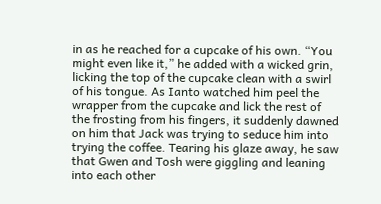in as he reached for a cupcake of his own. “You might even like it,” he added with a wicked grin, licking the top of the cupcake clean with a swirl of his tongue. As Ianto watched him peel the wrapper from the cupcake and lick the rest of the frosting from his fingers, it suddenly dawned on him that Jack was trying to seduce him into trying the coffee. Tearing his glaze away, he saw that Gwen and Tosh were giggling and leaning into each other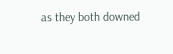as they both downed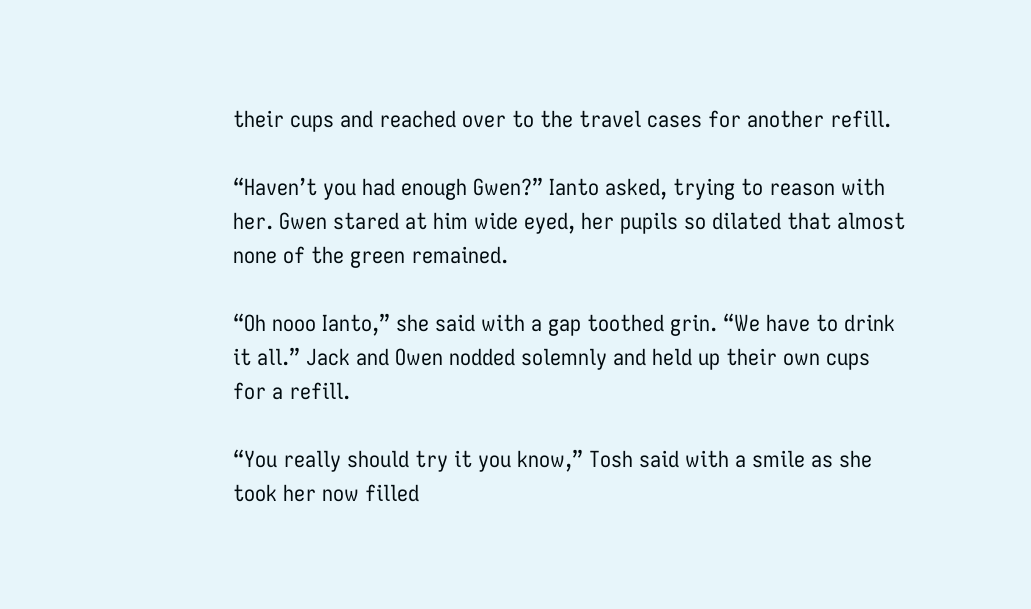their cups and reached over to the travel cases for another refill.

“Haven’t you had enough Gwen?” Ianto asked, trying to reason with her. Gwen stared at him wide eyed, her pupils so dilated that almost none of the green remained.

“Oh nooo Ianto,” she said with a gap toothed grin. “We have to drink it all.” Jack and Owen nodded solemnly and held up their own cups for a refill.

“You really should try it you know,” Tosh said with a smile as she took her now filled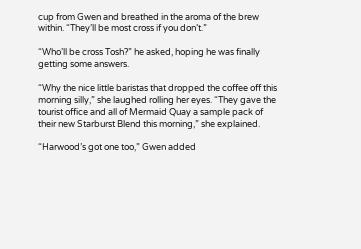cup from Gwen and breathed in the aroma of the brew within. “They’ll be most cross if you don’t.”

“Who’ll be cross Tosh?” he asked, hoping he was finally getting some answers.

“Why the nice little baristas that dropped the coffee off this morning silly,” she laughed rolling her eyes. “They gave the tourist office and all of Mermaid Quay a sample pack of their new Starburst Blend this morning,” she explained.

“Harwood’s got one too,” Gwen added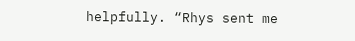helpfully. “Rhys sent me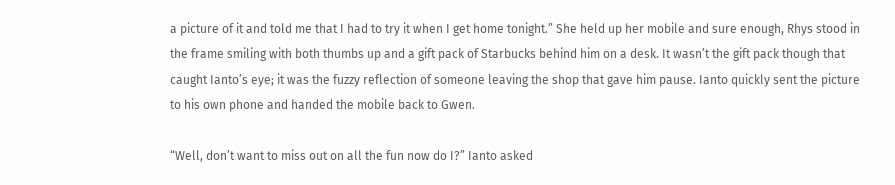a picture of it and told me that I had to try it when I get home tonight.” She held up her mobile and sure enough, Rhys stood in the frame smiling with both thumbs up and a gift pack of Starbucks behind him on a desk. It wasn’t the gift pack though that caught Ianto’s eye; it was the fuzzy reflection of someone leaving the shop that gave him pause. Ianto quickly sent the picture to his own phone and handed the mobile back to Gwen.

“Well, don’t want to miss out on all the fun now do I?” Ianto asked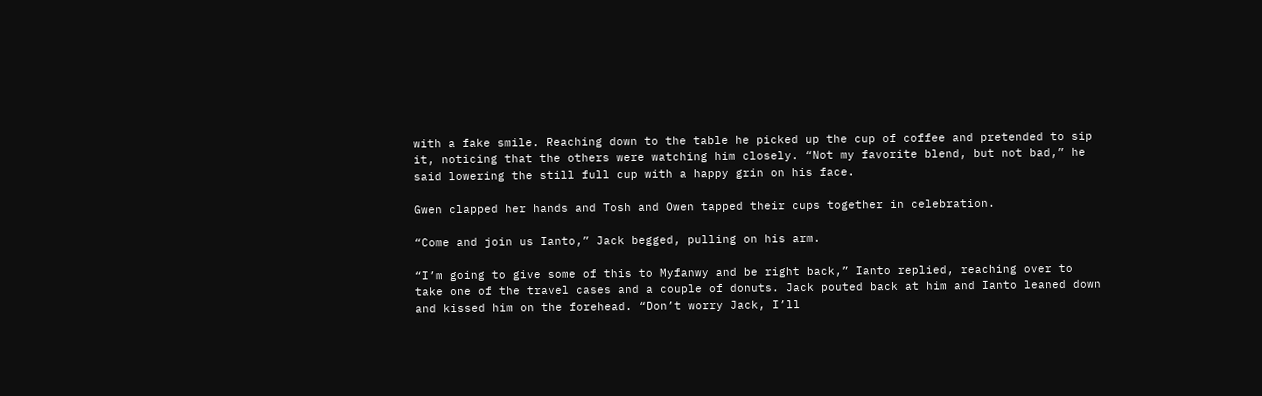with a fake smile. Reaching down to the table he picked up the cup of coffee and pretended to sip it, noticing that the others were watching him closely. “Not my favorite blend, but not bad,” he said lowering the still full cup with a happy grin on his face.

Gwen clapped her hands and Tosh and Owen tapped their cups together in celebration.

“Come and join us Ianto,” Jack begged, pulling on his arm.

“I’m going to give some of this to Myfanwy and be right back,” Ianto replied, reaching over to take one of the travel cases and a couple of donuts. Jack pouted back at him and Ianto leaned down and kissed him on the forehead. “Don’t worry Jack, I’ll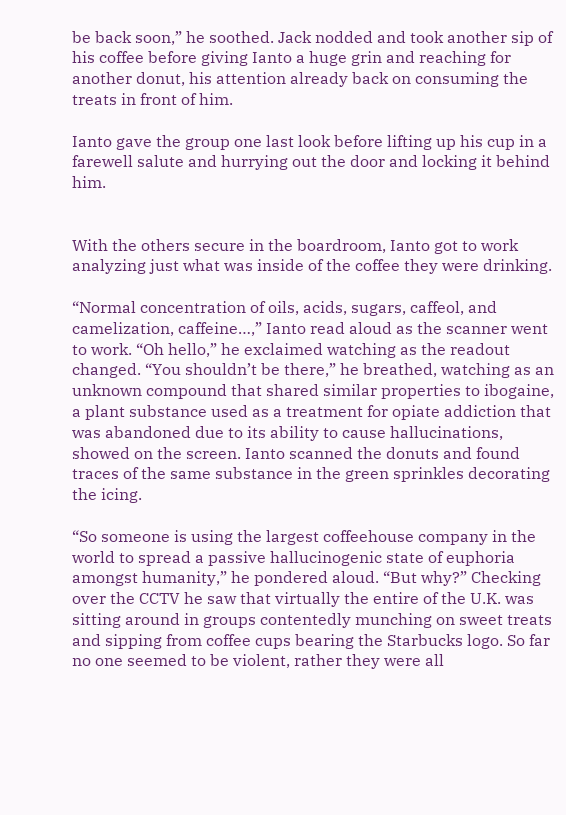be back soon,” he soothed. Jack nodded and took another sip of his coffee before giving Ianto a huge grin and reaching for another donut, his attention already back on consuming the treats in front of him.

Ianto gave the group one last look before lifting up his cup in a farewell salute and hurrying out the door and locking it behind him.


With the others secure in the boardroom, Ianto got to work analyzing just what was inside of the coffee they were drinking.

“Normal concentration of oils, acids, sugars, caffeol, and camelization, caffeine…,” Ianto read aloud as the scanner went to work. “Oh hello,” he exclaimed watching as the readout changed. “You shouldn’t be there,” he breathed, watching as an unknown compound that shared similar properties to ibogaine, a plant substance used as a treatment for opiate addiction that was abandoned due to its ability to cause hallucinations, showed on the screen. Ianto scanned the donuts and found traces of the same substance in the green sprinkles decorating the icing.

“So someone is using the largest coffeehouse company in the world to spread a passive hallucinogenic state of euphoria amongst humanity,” he pondered aloud. “But why?” Checking over the CCTV he saw that virtually the entire of the U.K. was sitting around in groups contentedly munching on sweet treats and sipping from coffee cups bearing the Starbucks logo. So far no one seemed to be violent, rather they were all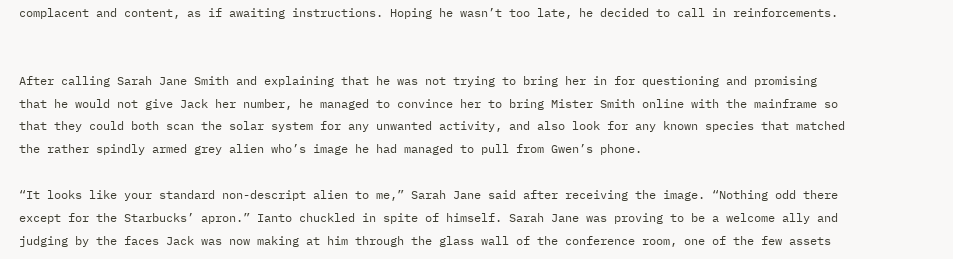complacent and content, as if awaiting instructions. Hoping he wasn’t too late, he decided to call in reinforcements.


After calling Sarah Jane Smith and explaining that he was not trying to bring her in for questioning and promising that he would not give Jack her number, he managed to convince her to bring Mister Smith online with the mainframe so that they could both scan the solar system for any unwanted activity, and also look for any known species that matched the rather spindly armed grey alien who’s image he had managed to pull from Gwen’s phone.

“It looks like your standard non-descript alien to me,” Sarah Jane said after receiving the image. “Nothing odd there except for the Starbucks’ apron.” Ianto chuckled in spite of himself. Sarah Jane was proving to be a welcome ally and judging by the faces Jack was now making at him through the glass wall of the conference room, one of the few assets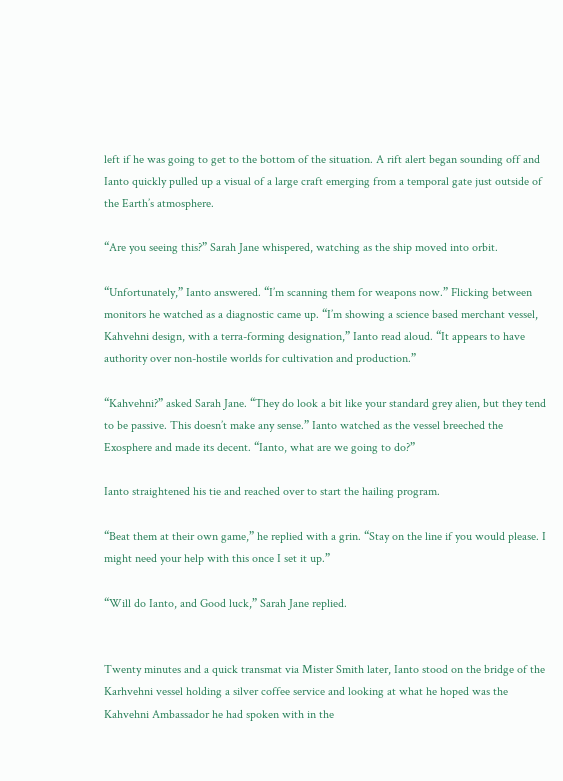left if he was going to get to the bottom of the situation. A rift alert began sounding off and Ianto quickly pulled up a visual of a large craft emerging from a temporal gate just outside of the Earth’s atmosphere.

“Are you seeing this?” Sarah Jane whispered, watching as the ship moved into orbit.

“Unfortunately,” Ianto answered. “I’m scanning them for weapons now.” Flicking between monitors he watched as a diagnostic came up. “I’m showing a science based merchant vessel, Kahvehni design, with a terra-forming designation,” Ianto read aloud. “It appears to have authority over non-hostile worlds for cultivation and production.”

“Kahvehni?” asked Sarah Jane. “They do look a bit like your standard grey alien, but they tend to be passive. This doesn’t make any sense.” Ianto watched as the vessel breeched the Exosphere and made its decent. “Ianto, what are we going to do?”

Ianto straightened his tie and reached over to start the hailing program.

“Beat them at their own game,” he replied with a grin. “Stay on the line if you would please. I might need your help with this once I set it up.”

“Will do Ianto, and Good luck,” Sarah Jane replied.


Twenty minutes and a quick transmat via Mister Smith later, Ianto stood on the bridge of the Karhvehni vessel holding a silver coffee service and looking at what he hoped was the Kahvehni Ambassador he had spoken with in the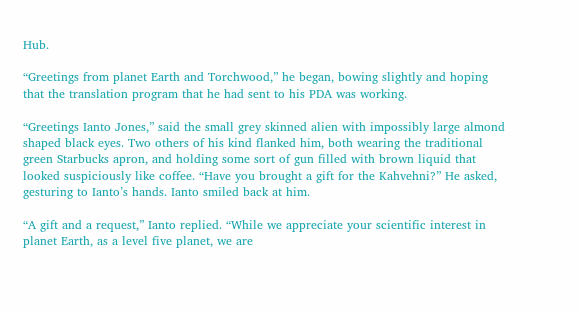Hub.

“Greetings from planet Earth and Torchwood,” he began, bowing slightly and hoping that the translation program that he had sent to his PDA was working.

“Greetings Ianto Jones,” said the small grey skinned alien with impossibly large almond shaped black eyes. Two others of his kind flanked him, both wearing the traditional green Starbucks apron, and holding some sort of gun filled with brown liquid that looked suspiciously like coffee. “Have you brought a gift for the Kahvehni?” He asked, gesturing to Ianto’s hands. Ianto smiled back at him.

“A gift and a request,” Ianto replied. “While we appreciate your scientific interest in planet Earth, as a level five planet, we are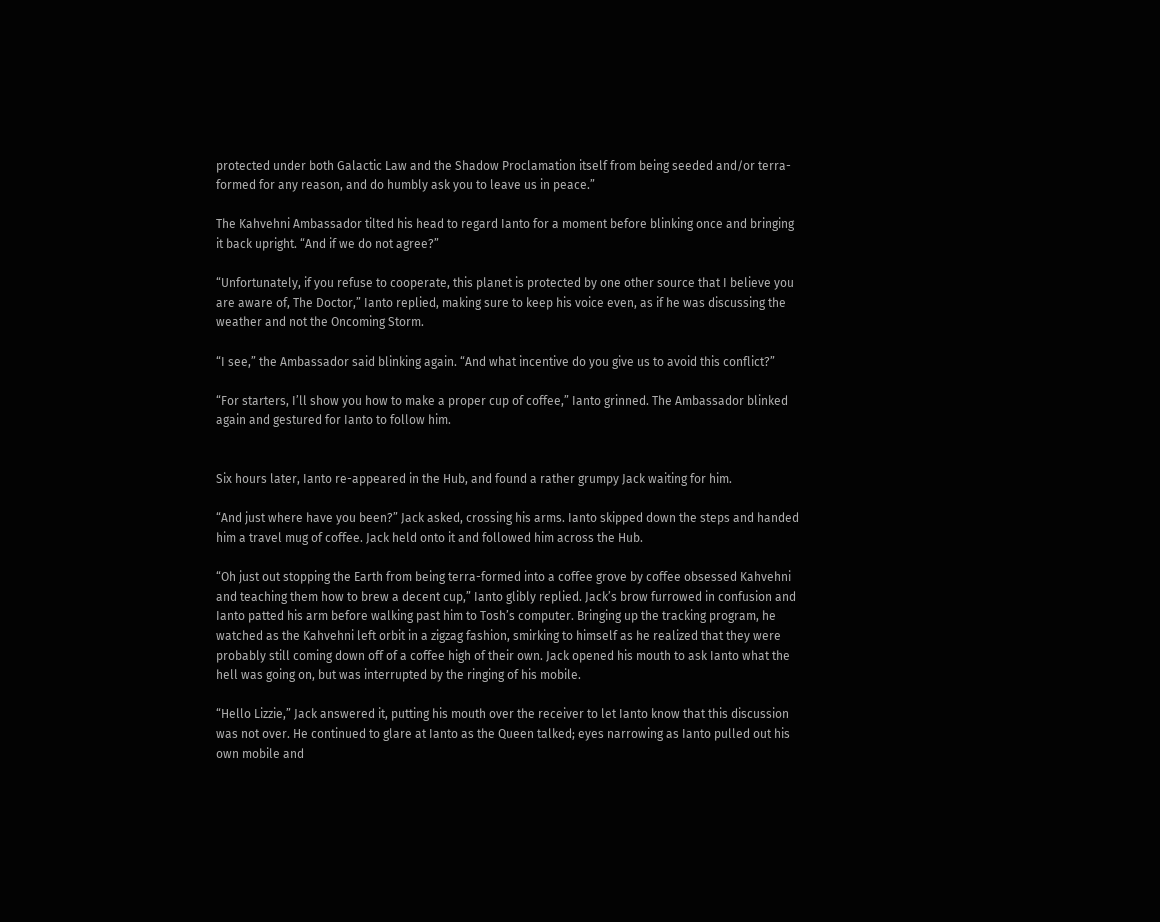protected under both Galactic Law and the Shadow Proclamation itself from being seeded and/or terra-formed for any reason, and do humbly ask you to leave us in peace.”

The Kahvehni Ambassador tilted his head to regard Ianto for a moment before blinking once and bringing it back upright. “And if we do not agree?”

“Unfortunately, if you refuse to cooperate, this planet is protected by one other source that I believe you are aware of, The Doctor,” Ianto replied, making sure to keep his voice even, as if he was discussing the weather and not the Oncoming Storm.

“I see,” the Ambassador said blinking again. “And what incentive do you give us to avoid this conflict?”

“For starters, I’ll show you how to make a proper cup of coffee,” Ianto grinned. The Ambassador blinked again and gestured for Ianto to follow him.


Six hours later, Ianto re-appeared in the Hub, and found a rather grumpy Jack waiting for him.

“And just where have you been?” Jack asked, crossing his arms. Ianto skipped down the steps and handed him a travel mug of coffee. Jack held onto it and followed him across the Hub.

“Oh just out stopping the Earth from being terra-formed into a coffee grove by coffee obsessed Kahvehni and teaching them how to brew a decent cup,” Ianto glibly replied. Jack’s brow furrowed in confusion and Ianto patted his arm before walking past him to Tosh’s computer. Bringing up the tracking program, he watched as the Kahvehni left orbit in a zigzag fashion, smirking to himself as he realized that they were probably still coming down off of a coffee high of their own. Jack opened his mouth to ask Ianto what the hell was going on, but was interrupted by the ringing of his mobile.

“Hello Lizzie,” Jack answered it, putting his mouth over the receiver to let Ianto know that this discussion was not over. He continued to glare at Ianto as the Queen talked; eyes narrowing as Ianto pulled out his own mobile and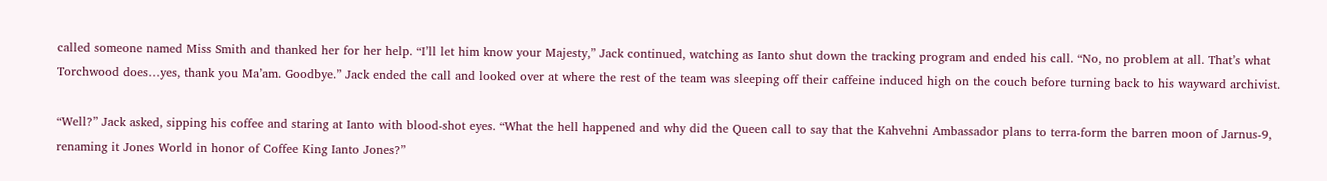called someone named Miss Smith and thanked her for her help. “I’ll let him know your Majesty,” Jack continued, watching as Ianto shut down the tracking program and ended his call. “No, no problem at all. That’s what Torchwood does…yes, thank you Ma’am. Goodbye.” Jack ended the call and looked over at where the rest of the team was sleeping off their caffeine induced high on the couch before turning back to his wayward archivist.

“Well?” Jack asked, sipping his coffee and staring at Ianto with blood-shot eyes. “What the hell happened and why did the Queen call to say that the Kahvehni Ambassador plans to terra-form the barren moon of Jarnus-9, renaming it Jones World in honor of Coffee King Ianto Jones?”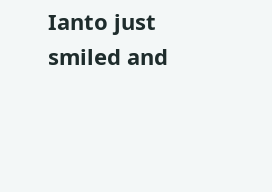Ianto just smiled and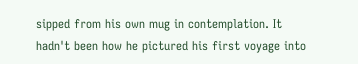sipped from his own mug in contemplation. It hadn't been how he pictured his first voyage into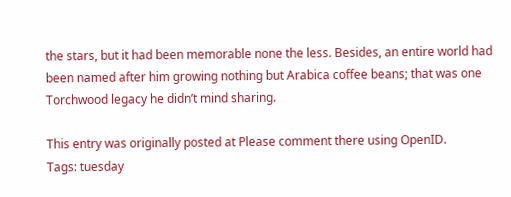the stars, but it had been memorable none the less. Besides, an entire world had been named after him growing nothing but Arabica coffee beans; that was one Torchwood legacy he didn’t mind sharing.

This entry was originally posted at Please comment there using OpenID.
Tags: tuesday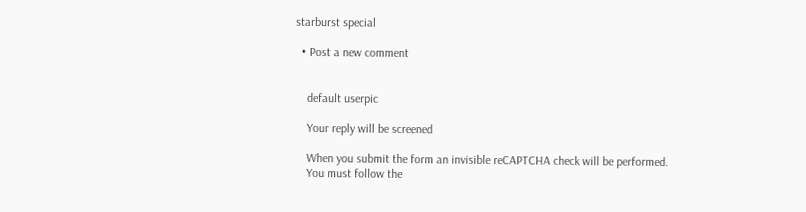starburst special

  • Post a new comment


    default userpic

    Your reply will be screened

    When you submit the form an invisible reCAPTCHA check will be performed.
    You must follow the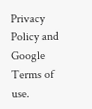Privacy Policy and Google Terms of use.